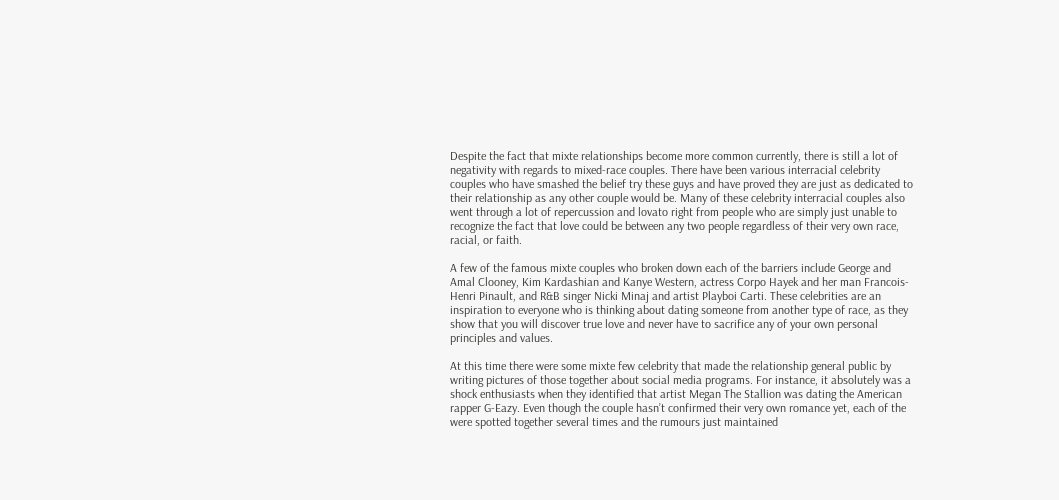Despite the fact that mixte relationships become more common currently, there is still a lot of negativity with regards to mixed-race couples. There have been various interracial celebrity couples who have smashed the belief try these guys and have proved they are just as dedicated to their relationship as any other couple would be. Many of these celebrity interracial couples also went through a lot of repercussion and lovato right from people who are simply just unable to recognize the fact that love could be between any two people regardless of their very own race, racial, or faith.

A few of the famous mixte couples who broken down each of the barriers include George and Amal Clooney, Kim Kardashian and Kanye Western, actress Corpo Hayek and her man Francois-Henri Pinault, and R&B singer Nicki Minaj and artist Playboi Carti. These celebrities are an inspiration to everyone who is thinking about dating someone from another type of race, as they show that you will discover true love and never have to sacrifice any of your own personal principles and values.

At this time there were some mixte few celebrity that made the relationship general public by writing pictures of those together about social media programs. For instance, it absolutely was a shock enthusiasts when they identified that artist Megan The Stallion was dating the American rapper G-Eazy. Even though the couple hasn’t confirmed their very own romance yet, each of the were spotted together several times and the rumours just maintained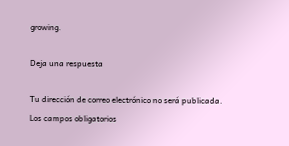growing.

Deja una respuesta

Tu dirección de correo electrónico no será publicada. Los campos obligatorios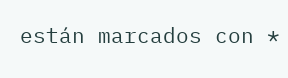están marcados con *